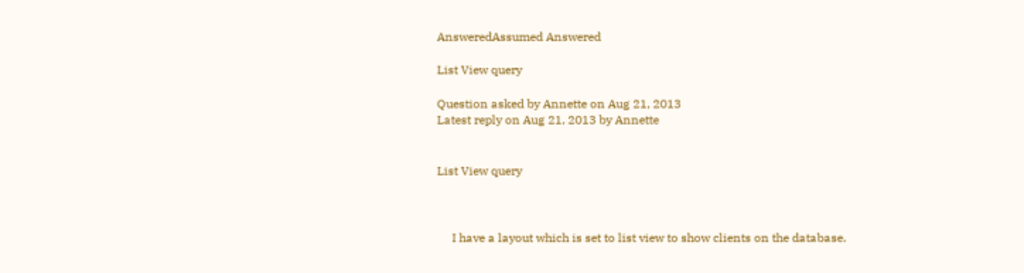AnsweredAssumed Answered

List View query

Question asked by Annette on Aug 21, 2013
Latest reply on Aug 21, 2013 by Annette


List View query



     I have a layout which is set to list view to show clients on the database.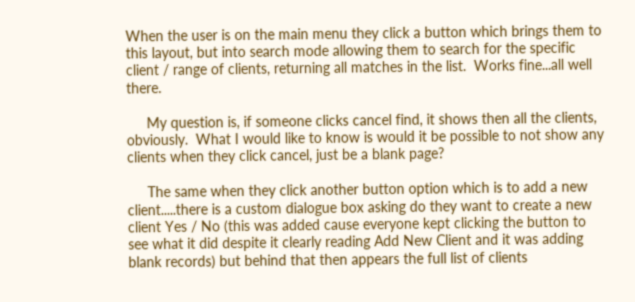When the user is on the main menu they click a button which brings them to this layout, but into search mode allowing them to search for the specific client / range of clients, returning all matches in the list.  Works fine...all well there.

     My question is, if someone clicks cancel find, it shows then all the clients, obviously.  What I would like to know is would it be possible to not show any clients when they click cancel, just be a blank page?

     The same when they click another button option which is to add a new client.....there is a custom dialogue box asking do they want to create a new client Yes / No (this was added cause everyone kept clicking the button to see what it did despite it clearly reading Add New Client and it was adding blank records) but behind that then appears the full list of clients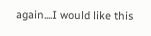again....I would like this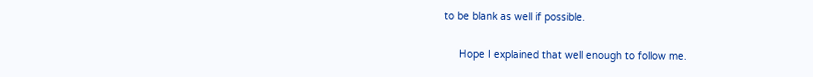to be blank as well if possible.

     Hope I explained that well enough to follow me.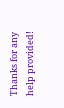Thanks for any help provided!